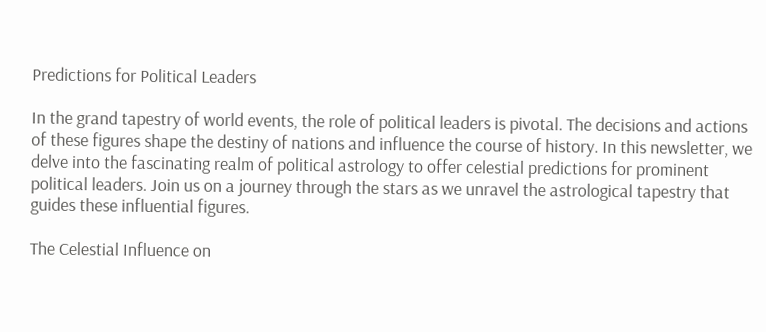Predictions for Political Leaders

In the grand tapestry of world events, the role of political leaders is pivotal. The decisions and actions of these figures shape the destiny of nations and influence the course of history. In this newsletter, we delve into the fascinating realm of political astrology to offer celestial predictions for prominent political leaders. Join us on a journey through the stars as we unravel the astrological tapestry that guides these influential figures.

The Celestial Influence on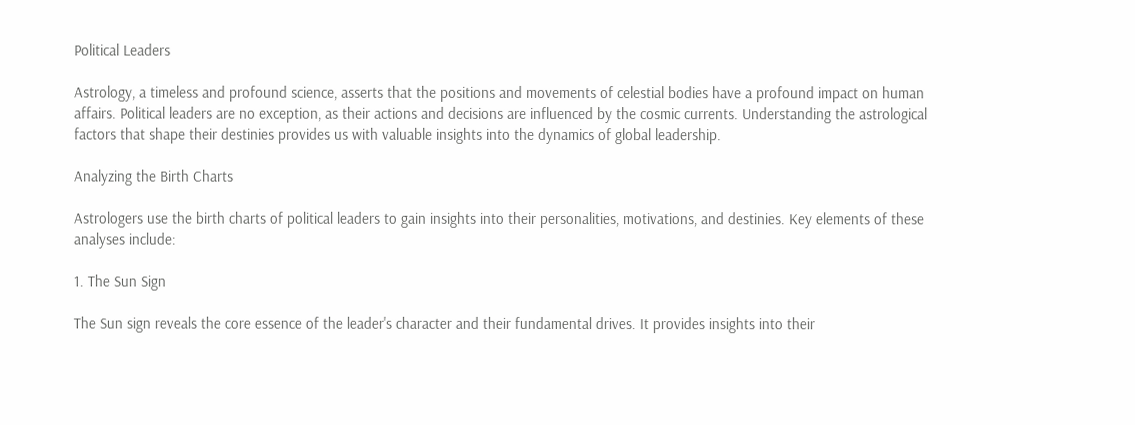Political Leaders

Astrology, a timeless and profound science, asserts that the positions and movements of celestial bodies have a profound impact on human affairs. Political leaders are no exception, as their actions and decisions are influenced by the cosmic currents. Understanding the astrological factors that shape their destinies provides us with valuable insights into the dynamics of global leadership.

Analyzing the Birth Charts

Astrologers use the birth charts of political leaders to gain insights into their personalities, motivations, and destinies. Key elements of these analyses include:

1. The Sun Sign

The Sun sign reveals the core essence of the leader's character and their fundamental drives. It provides insights into their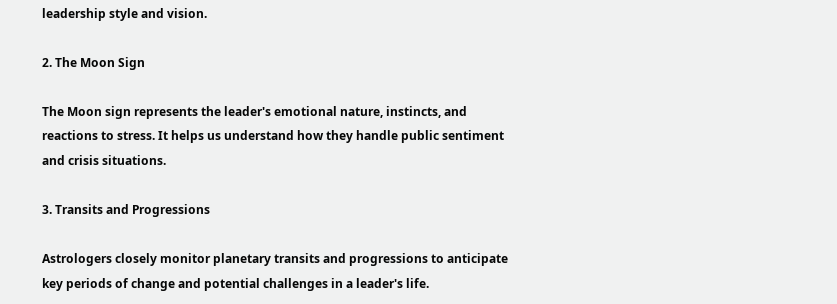leadership style and vision.

2. The Moon Sign

The Moon sign represents the leader's emotional nature, instincts, and reactions to stress. It helps us understand how they handle public sentiment and crisis situations.

3. Transits and Progressions

Astrologers closely monitor planetary transits and progressions to anticipate key periods of change and potential challenges in a leader's life.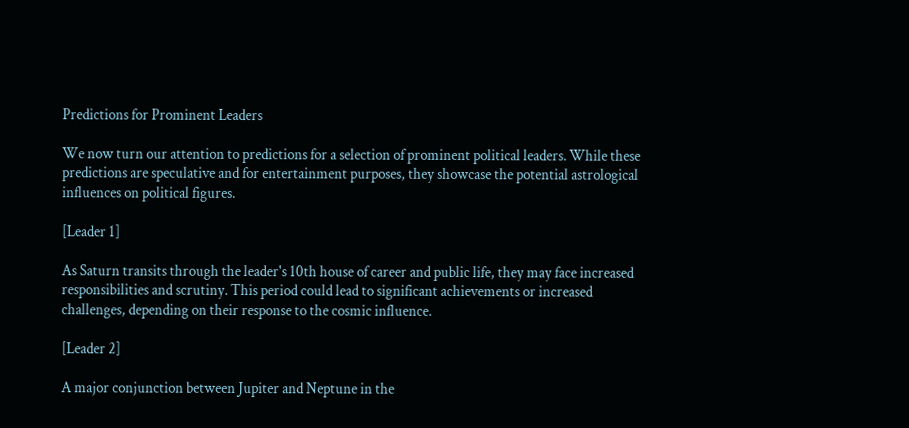Predictions for Prominent Leaders

We now turn our attention to predictions for a selection of prominent political leaders. While these predictions are speculative and for entertainment purposes, they showcase the potential astrological influences on political figures.

[Leader 1]

As Saturn transits through the leader's 10th house of career and public life, they may face increased responsibilities and scrutiny. This period could lead to significant achievements or increased challenges, depending on their response to the cosmic influence.

[Leader 2]

A major conjunction between Jupiter and Neptune in the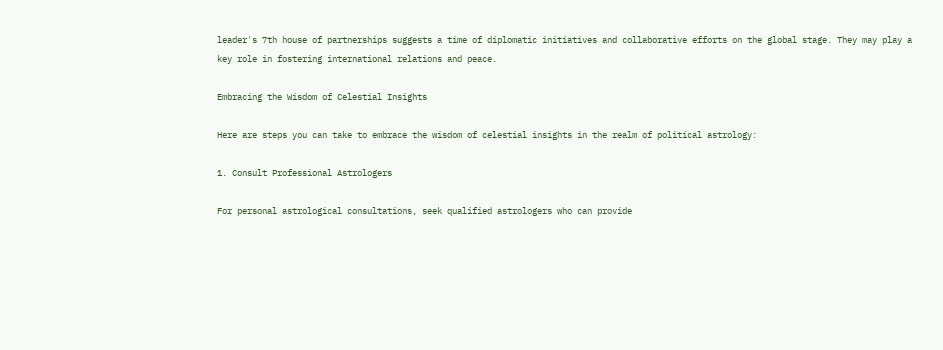leader's 7th house of partnerships suggests a time of diplomatic initiatives and collaborative efforts on the global stage. They may play a key role in fostering international relations and peace.

Embracing the Wisdom of Celestial Insights

Here are steps you can take to embrace the wisdom of celestial insights in the realm of political astrology:

1. Consult Professional Astrologers

For personal astrological consultations, seek qualified astrologers who can provide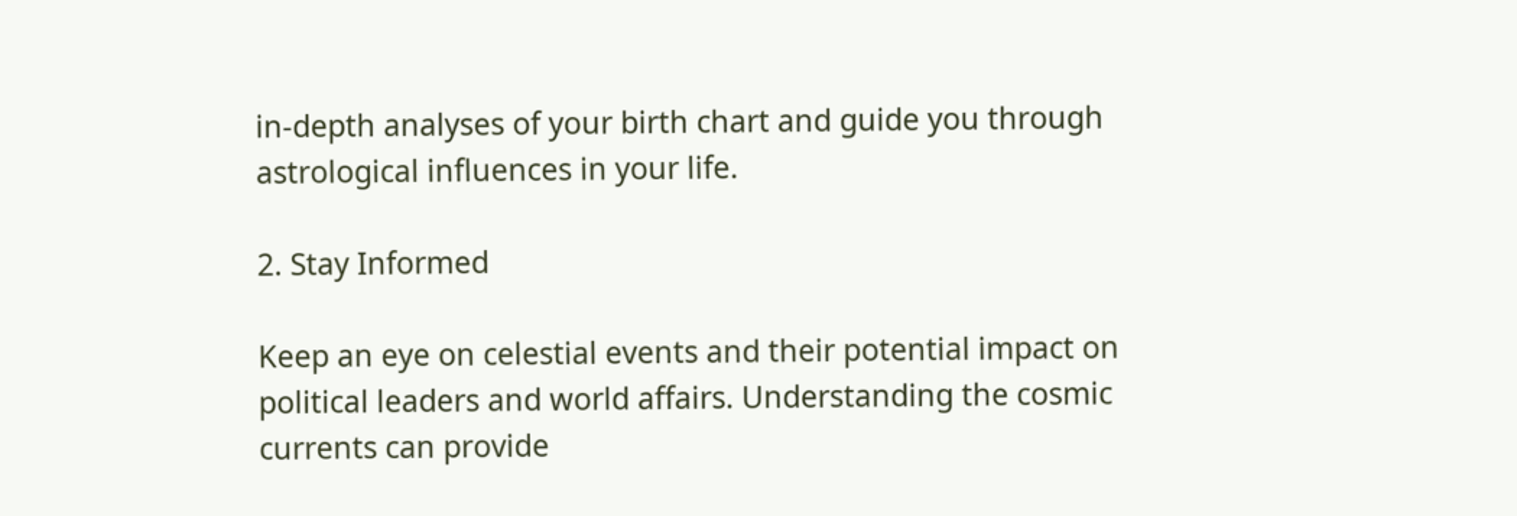in-depth analyses of your birth chart and guide you through astrological influences in your life.

2. Stay Informed

Keep an eye on celestial events and their potential impact on political leaders and world affairs. Understanding the cosmic currents can provide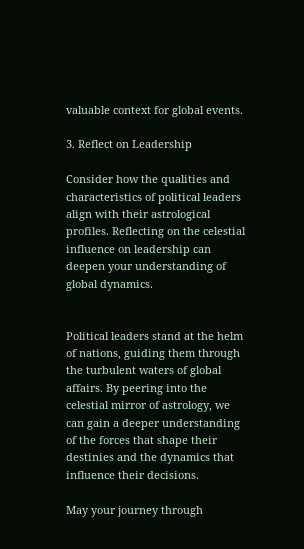valuable context for global events.

3. Reflect on Leadership

Consider how the qualities and characteristics of political leaders align with their astrological profiles. Reflecting on the celestial influence on leadership can deepen your understanding of global dynamics.


Political leaders stand at the helm of nations, guiding them through the turbulent waters of global affairs. By peering into the celestial mirror of astrology, we can gain a deeper understanding of the forces that shape their destinies and the dynamics that influence their decisions.

May your journey through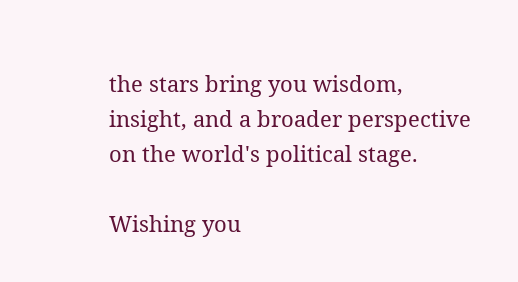the stars bring you wisdom, insight, and a broader perspective on the world's political stage.

Wishing you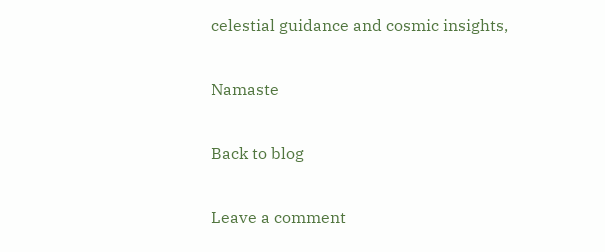celestial guidance and cosmic insights,

Namaste

Back to blog

Leave a comment